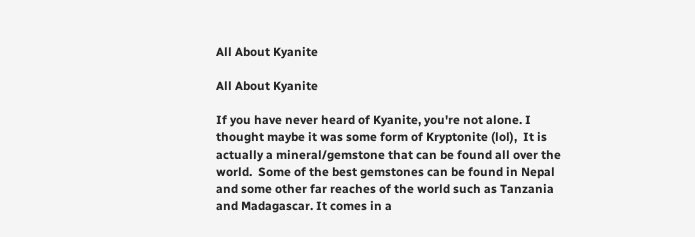All About Kyanite

All About Kyanite

If you have never heard of Kyanite, you're not alone. I thought maybe it was some form of Kryptonite (lol),  It is actually a mineral/gemstone that can be found all over the world.  Some of the best gemstones can be found in Nepal and some other far reaches of the world such as Tanzania and Madagascar. It comes in a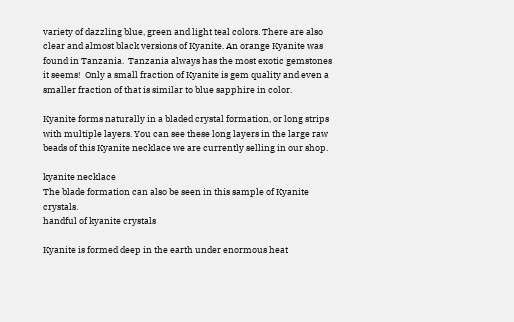variety of dazzling blue, green and light teal colors. There are also clear and almost black versions of Kyanite. An orange Kyanite was found in Tanzania.  Tanzania always has the most exotic gemstones it seems!  Only a small fraction of Kyanite is gem quality and even a smaller fraction of that is similar to blue sapphire in color.

Kyanite forms naturally in a bladed crystal formation, or long strips with multiple layers. You can see these long layers in the large raw beads of this Kyanite necklace we are currently selling in our shop.

kyanite necklace
The blade formation can also be seen in this sample of Kyanite crystals.
handful of kyanite crystals

Kyanite is formed deep in the earth under enormous heat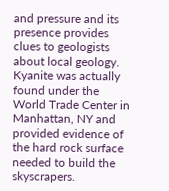and pressure and its presence provides clues to geologists about local geology. Kyanite was actually found under the World Trade Center in Manhattan, NY and provided evidence of the hard rock surface needed to build the skyscrapers.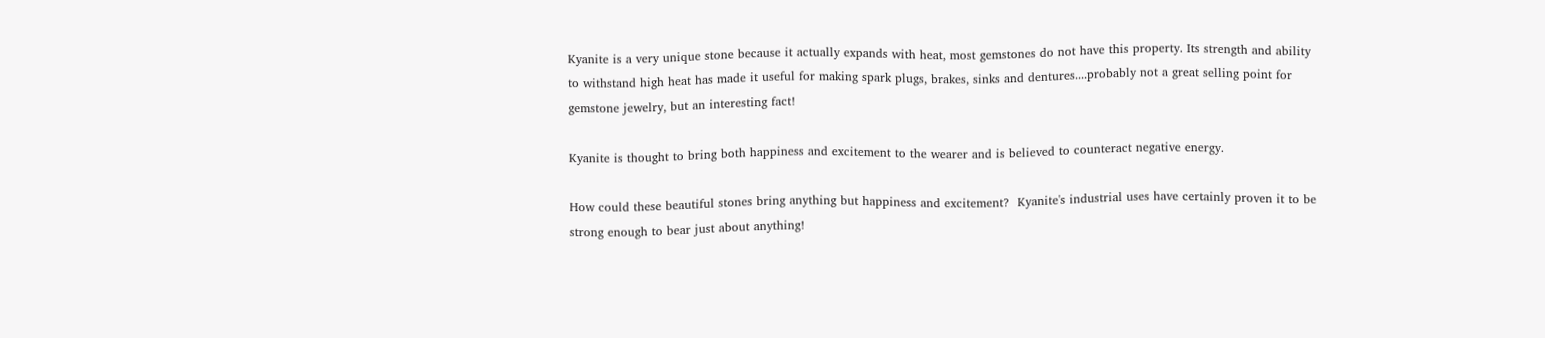Kyanite is a very unique stone because it actually expands with heat, most gemstones do not have this property. Its strength and ability to withstand high heat has made it useful for making spark plugs, brakes, sinks and dentures....probably not a great selling point for gemstone jewelry, but an interesting fact!

Kyanite is thought to bring both happiness and excitement to the wearer and is believed to counteract negative energy.

How could these beautiful stones bring anything but happiness and excitement?  Kyanite's industrial uses have certainly proven it to be strong enough to bear just about anything!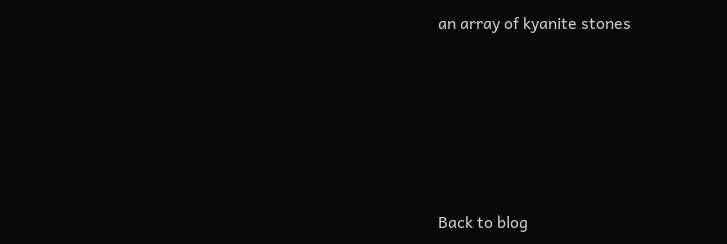an array of kyanite stones








Back to blog